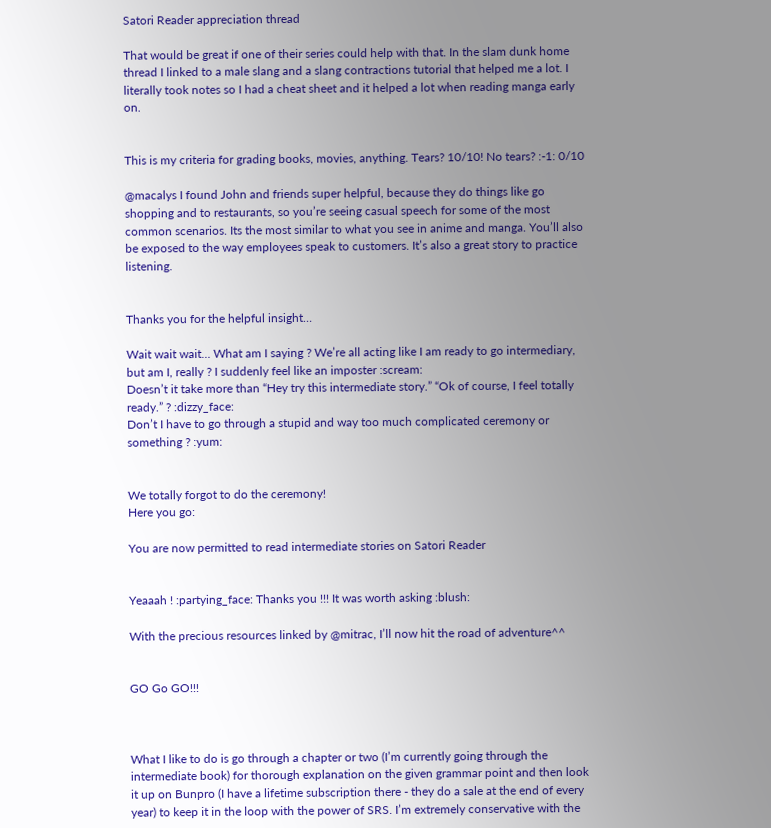Satori Reader appreciation thread

That would be great if one of their series could help with that. In the slam dunk home thread I linked to a male slang and a slang contractions tutorial that helped me a lot. I literally took notes so I had a cheat sheet and it helped a lot when reading manga early on.


This is my criteria for grading books, movies, anything. Tears? 10/10! No tears? :-1: 0/10

@macalys I found John and friends super helpful, because they do things like go shopping and to restaurants, so you’re seeing casual speech for some of the most common scenarios. Its the most similar to what you see in anime and manga. You’ll also be exposed to the way employees speak to customers. It’s also a great story to practice listening.


Thanks you for the helpful insight…

Wait wait wait… What am I saying ? We’re all acting like I am ready to go intermediary, but am I, really ? I suddenly feel like an imposter :scream:
Doesn’t it take more than “Hey try this intermediate story.” “Ok of course, I feel totally ready.” ? :dizzy_face:
Don’t I have to go through a stupid and way too much complicated ceremony or something ? :yum:


We totally forgot to do the ceremony!
Here you go:

You are now permitted to read intermediate stories on Satori Reader


Yeaaah ! :partying_face: Thanks you !!! It was worth asking :blush:

With the precious resources linked by @mitrac, I’ll now hit the road of adventure^^


GO Go GO!!!



What I like to do is go through a chapter or two (I’m currently going through the intermediate book) for thorough explanation on the given grammar point and then look it up on Bunpro (I have a lifetime subscription there - they do a sale at the end of every year) to keep it in the loop with the power of SRS. I’m extremely conservative with the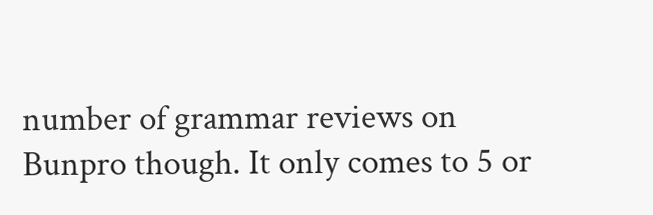number of grammar reviews on Bunpro though. It only comes to 5 or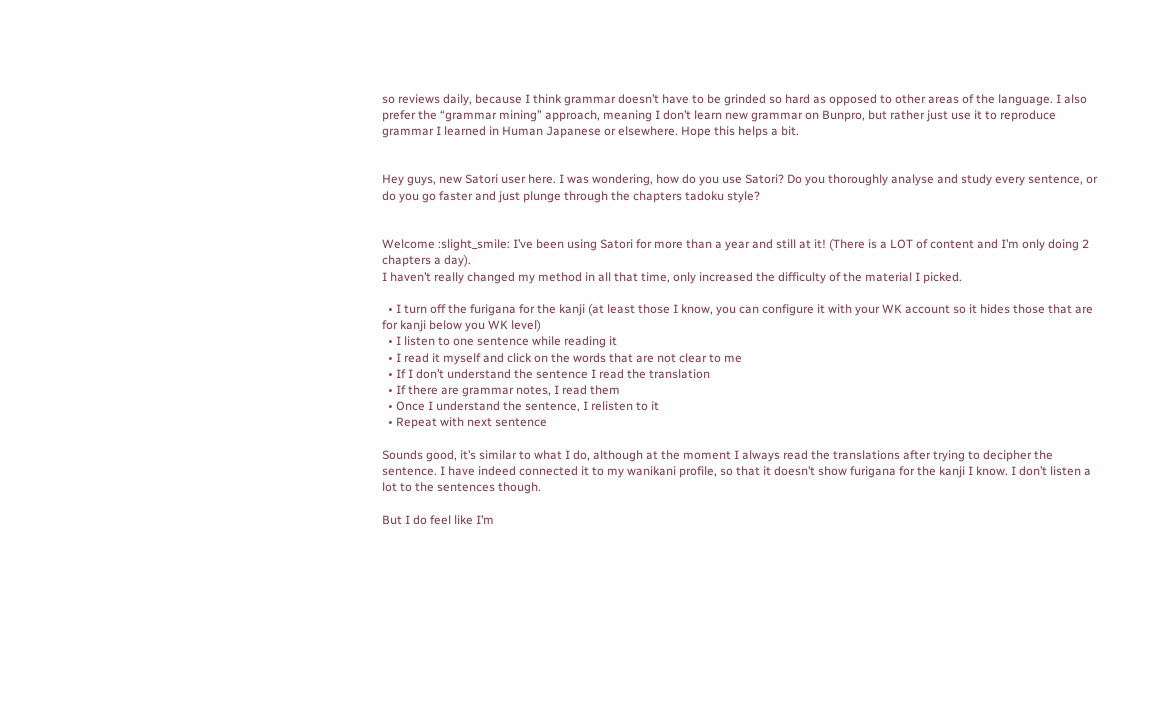so reviews daily, because I think grammar doesn’t have to be grinded so hard as opposed to other areas of the language. I also prefer the “grammar mining” approach, meaning I don’t learn new grammar on Bunpro, but rather just use it to reproduce grammar I learned in Human Japanese or elsewhere. Hope this helps a bit.


Hey guys, new Satori user here. I was wondering, how do you use Satori? Do you thoroughly analyse and study every sentence, or do you go faster and just plunge through the chapters tadoku style?


Welcome :slight_smile: I’ve been using Satori for more than a year and still at it! (There is a LOT of content and I’m only doing 2 chapters a day).
I haven’t really changed my method in all that time, only increased the difficulty of the material I picked.

  • I turn off the furigana for the kanji (at least those I know, you can configure it with your WK account so it hides those that are for kanji below you WK level)
  • I listen to one sentence while reading it
  • I read it myself and click on the words that are not clear to me
  • If I don’t understand the sentence I read the translation
  • If there are grammar notes, I read them
  • Once I understand the sentence, I relisten to it
  • Repeat with next sentence

Sounds good, it’s similar to what I do, although at the moment I always read the translations after trying to decipher the sentence. I have indeed connected it to my wanikani profile, so that it doesn’t show furigana for the kanji I know. I don’t listen a lot to the sentences though.

But I do feel like I’m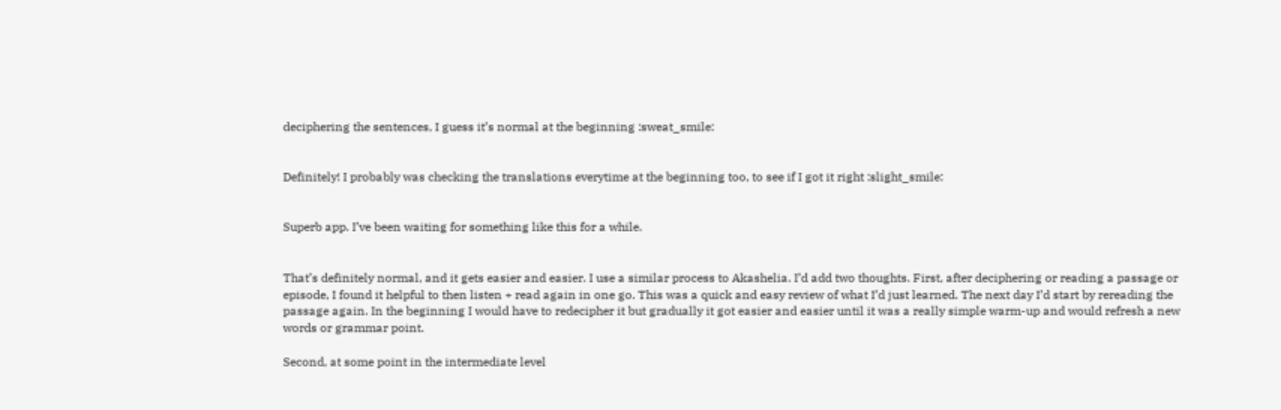deciphering the sentences, I guess it’s normal at the beginning :sweat_smile:


Definitely! I probably was checking the translations everytime at the beginning too, to see if I got it right :slight_smile:


Superb app. I’ve been waiting for something like this for a while.


That’s definitely normal, and it gets easier and easier. I use a similar process to Akashelia. I’d add two thoughts. First, after deciphering or reading a passage or episode, I found it helpful to then listen + read again in one go. This was a quick and easy review of what I’d just learned. The next day I’d start by rereading the passage again. In the beginning I would have to redecipher it but gradually it got easier and easier until it was a really simple warm-up and would refresh a new words or grammar point.

Second, at some point in the intermediate level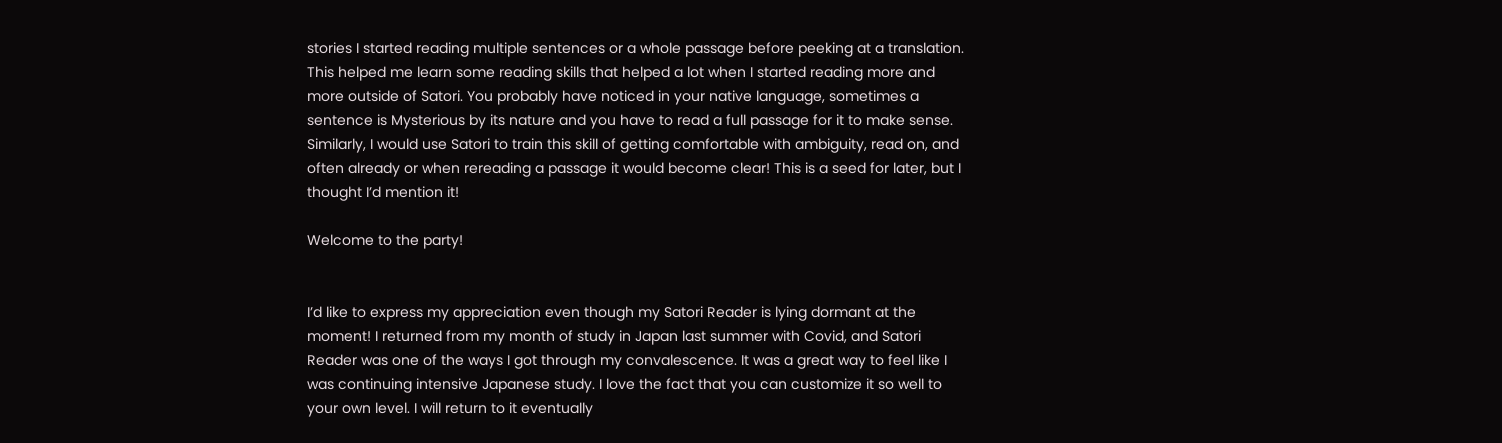stories I started reading multiple sentences or a whole passage before peeking at a translation. This helped me learn some reading skills that helped a lot when I started reading more and more outside of Satori. You probably have noticed in your native language, sometimes a sentence is Mysterious by its nature and you have to read a full passage for it to make sense. Similarly, I would use Satori to train this skill of getting comfortable with ambiguity, read on, and often already or when rereading a passage it would become clear! This is a seed for later, but I thought I’d mention it!

Welcome to the party!


I’d like to express my appreciation even though my Satori Reader is lying dormant at the moment! I returned from my month of study in Japan last summer with Covid, and Satori Reader was one of the ways I got through my convalescence. It was a great way to feel like I was continuing intensive Japanese study. I love the fact that you can customize it so well to your own level. I will return to it eventually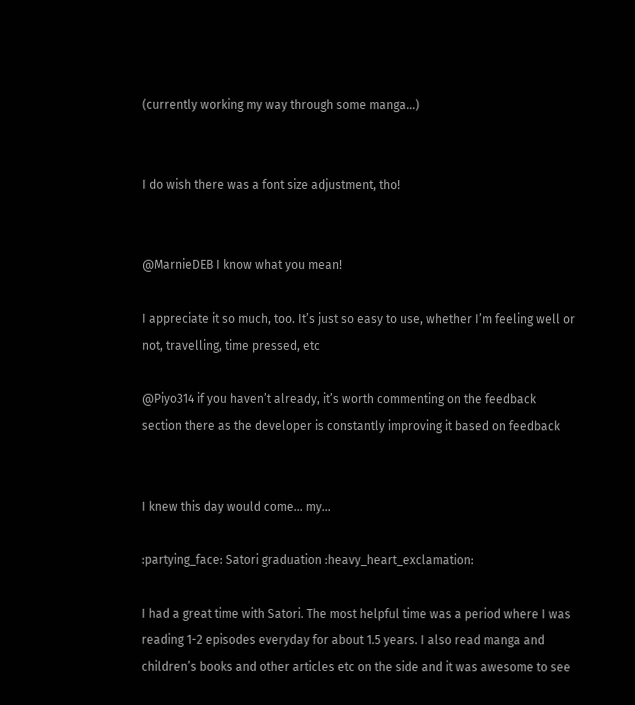(currently working my way through some manga…)


I do wish there was a font size adjustment, tho!


@MarnieDEB I know what you mean!

I appreciate it so much, too. It’s just so easy to use, whether I’m feeling well or not, travelling, time pressed, etc

@Piyo314 if you haven’t already, it’s worth commenting on the feedback section there as the developer is constantly improving it based on feedback


I knew this day would come… my…

:partying_face: Satori graduation :heavy_heart_exclamation:

I had a great time with Satori. The most helpful time was a period where I was reading 1-2 episodes everyday for about 1.5 years. I also read manga and children’s books and other articles etc on the side and it was awesome to see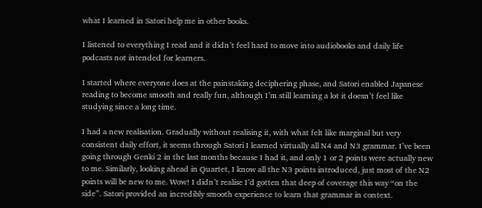what I learned in Satori help me in other books.

I listened to everything I read and it didn’t feel hard to move into audiobooks and daily life podcasts not intended for learners.

I started where everyone does at the painstaking deciphering phase, and Satori enabled Japanese reading to become smooth and really fun, although I’m still learning a lot it doesn’t feel like studying since a long time.

I had a new realisation. Gradually without realising it, with what felt like marginal but very consistent daily effort, it seems through Satori I learned virtually all N4 and N3 grammar. I’ve been going through Genki 2 in the last months because I had it, and only 1 or 2 points were actually new to me. Similarly, looking ahead in Quartet, I know all the N3 points introduced, just most of the N2 points will be new to me. Wow! I didn’t realise I’d gotten that deep of coverage this way “on the side”. Satori provided an incredibly smooth experience to learn that grammar in context.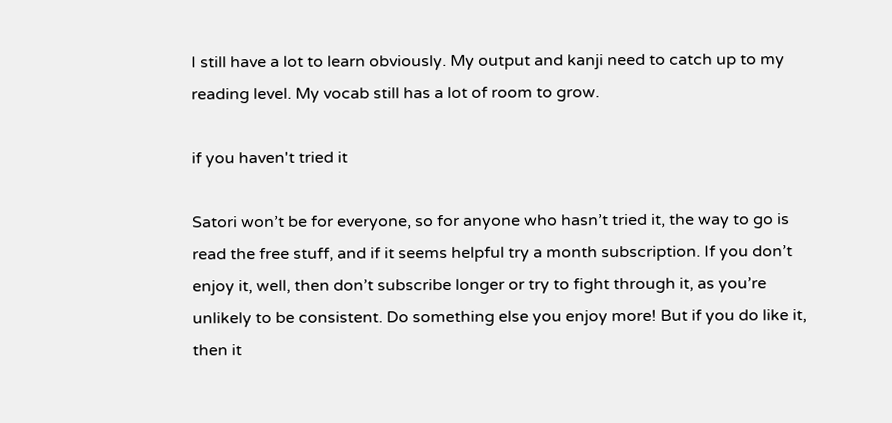I still have a lot to learn obviously. My output and kanji need to catch up to my reading level. My vocab still has a lot of room to grow.

if you haven't tried it

Satori won’t be for everyone, so for anyone who hasn’t tried it, the way to go is read the free stuff, and if it seems helpful try a month subscription. If you don’t enjoy it, well, then don’t subscribe longer or try to fight through it, as you’re unlikely to be consistent. Do something else you enjoy more! But if you do like it, then it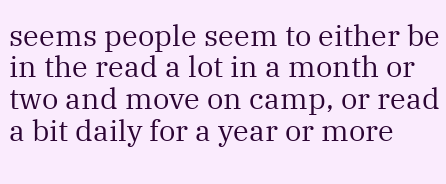seems people seem to either be in the read a lot in a month or two and move on camp, or read a bit daily for a year or more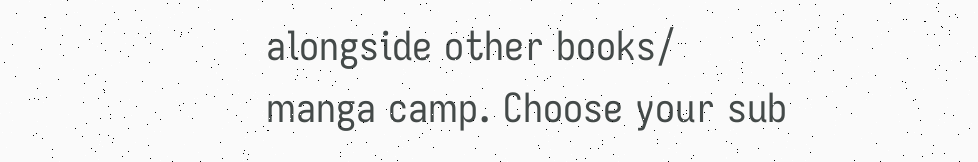alongside other books/ manga camp. Choose your sub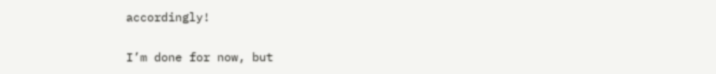accordingly!

I’m done for now, but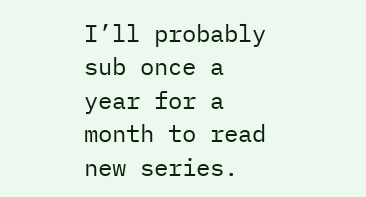I’ll probably sub once a year for a month to read new series.